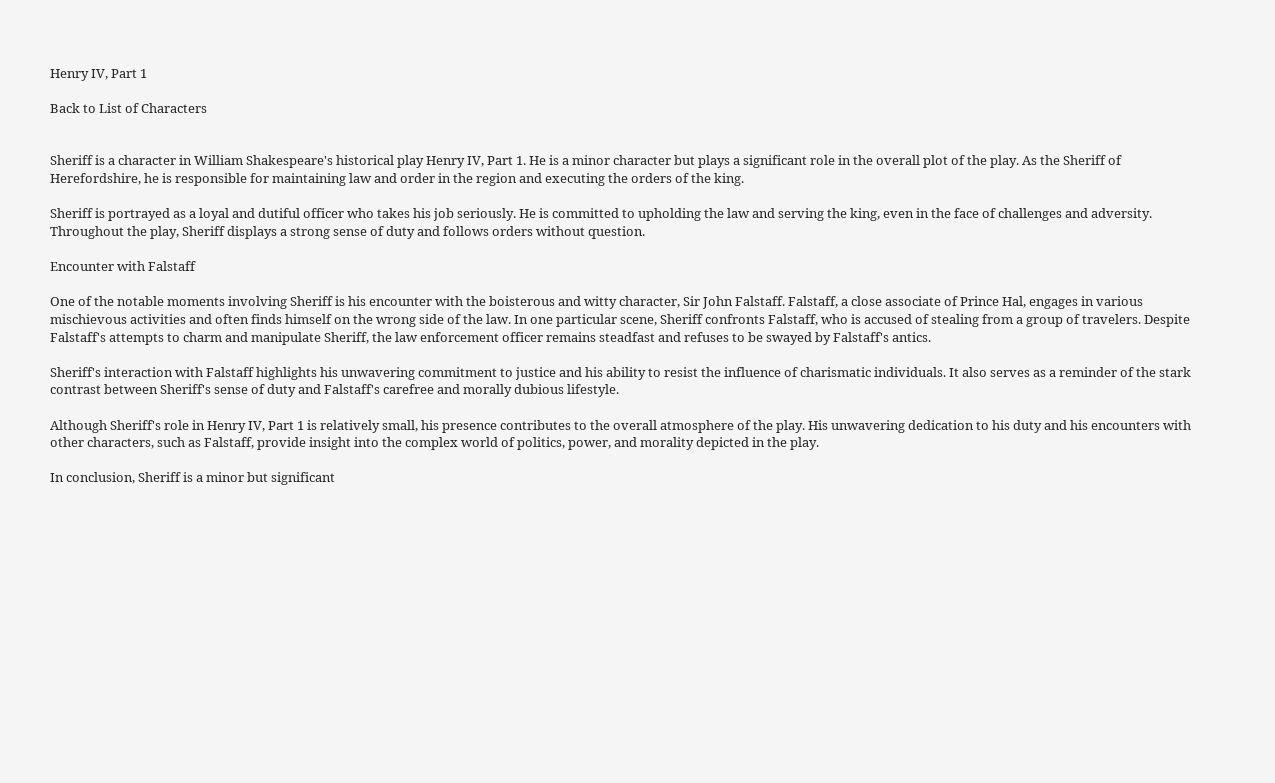Henry IV, Part 1

Back to List of Characters


Sheriff is a character in William Shakespeare's historical play Henry IV, Part 1. He is a minor character but plays a significant role in the overall plot of the play. As the Sheriff of Herefordshire, he is responsible for maintaining law and order in the region and executing the orders of the king.

Sheriff is portrayed as a loyal and dutiful officer who takes his job seriously. He is committed to upholding the law and serving the king, even in the face of challenges and adversity. Throughout the play, Sheriff displays a strong sense of duty and follows orders without question.

Encounter with Falstaff

One of the notable moments involving Sheriff is his encounter with the boisterous and witty character, Sir John Falstaff. Falstaff, a close associate of Prince Hal, engages in various mischievous activities and often finds himself on the wrong side of the law. In one particular scene, Sheriff confronts Falstaff, who is accused of stealing from a group of travelers. Despite Falstaff's attempts to charm and manipulate Sheriff, the law enforcement officer remains steadfast and refuses to be swayed by Falstaff's antics.

Sheriff's interaction with Falstaff highlights his unwavering commitment to justice and his ability to resist the influence of charismatic individuals. It also serves as a reminder of the stark contrast between Sheriff's sense of duty and Falstaff's carefree and morally dubious lifestyle.

Although Sheriff's role in Henry IV, Part 1 is relatively small, his presence contributes to the overall atmosphere of the play. His unwavering dedication to his duty and his encounters with other characters, such as Falstaff, provide insight into the complex world of politics, power, and morality depicted in the play.

In conclusion, Sheriff is a minor but significant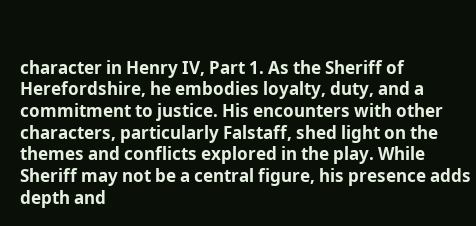character in Henry IV, Part 1. As the Sheriff of Herefordshire, he embodies loyalty, duty, and a commitment to justice. His encounters with other characters, particularly Falstaff, shed light on the themes and conflicts explored in the play. While Sheriff may not be a central figure, his presence adds depth and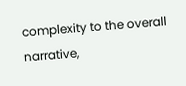complexity to the overall narrative,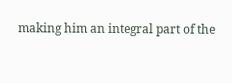making him an integral part of the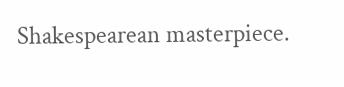Shakespearean masterpiece.